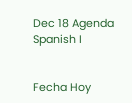Dec 18 Agenda Spanish I


Fecha Hoy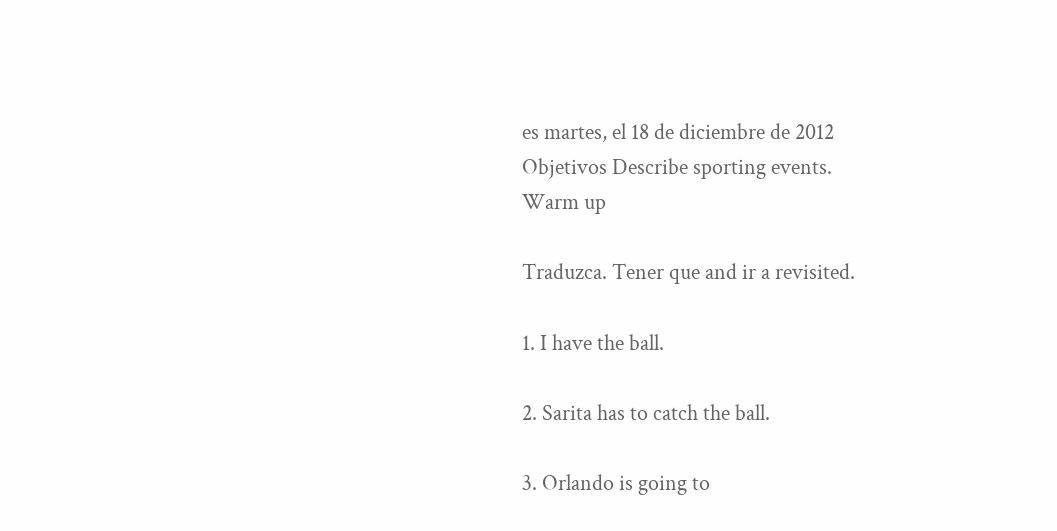es martes, el 18 de diciembre de 2012
Objetivos Describe sporting events.
Warm up

Traduzca. Tener que and ir a revisited.

1. I have the ball.

2. Sarita has to catch the ball.

3. Orlando is going to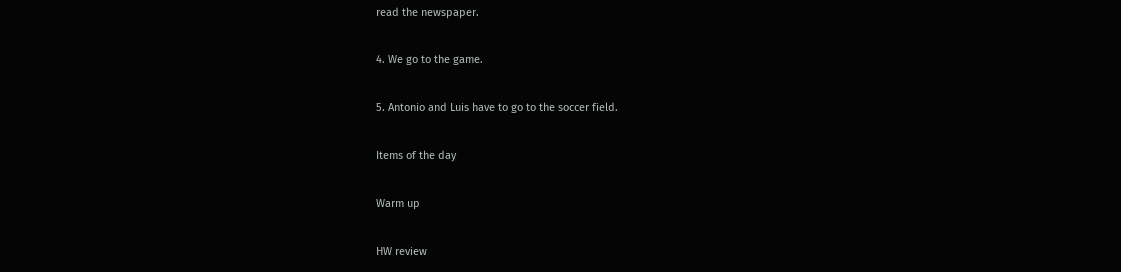read the newspaper.

4. We go to the game.

5. Antonio and Luis have to go to the soccer field.

Items of the day

Warm up

HW review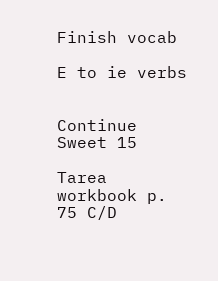Finish vocab

E to ie verbs


Continue Sweet 15

Tarea workbook p. 75 C/D